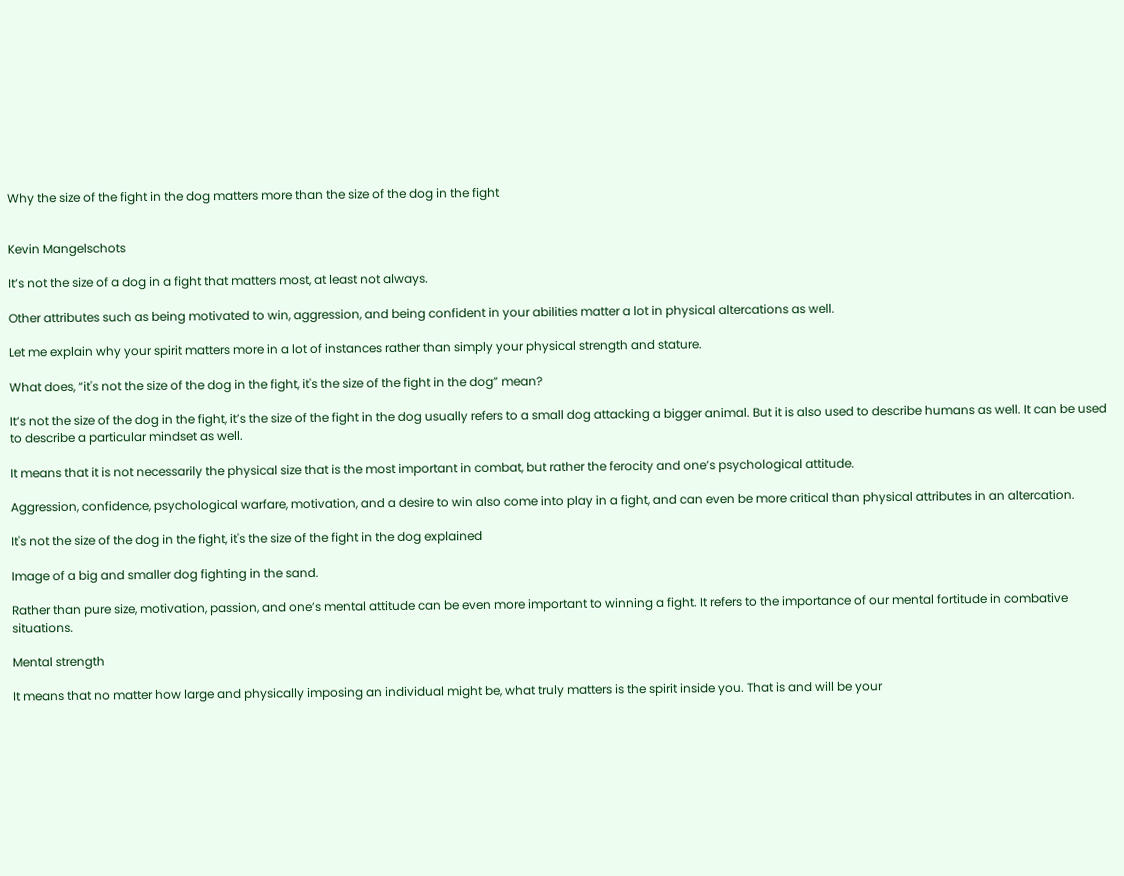Why the size of the fight in the dog matters more than the size of the dog in the fight


Kevin Mangelschots

It’s not the size of a dog in a fight that matters most, at least not always.

Other attributes such as being motivated to win, aggression, and being confident in your abilities matter a lot in physical altercations as well.

Let me explain why your spirit matters more in a lot of instances rather than simply your physical strength and stature.

What does, “it's not the size of the dog in the fight, it's the size of the fight in the dog” mean?

It’s not the size of the dog in the fight, it’s the size of the fight in the dog usually refers to a small dog attacking a bigger animal. But it is also used to describe humans as well. It can be used to describe a particular mindset as well.

It means that it is not necessarily the physical size that is the most important in combat, but rather the ferocity and one’s psychological attitude.

Aggression, confidence, psychological warfare, motivation, and a desire to win also come into play in a fight, and can even be more critical than physical attributes in an altercation.

It's not the size of the dog in the fight, it's the size of the fight in the dog explained

Image of a big and smaller dog fighting in the sand.

Rather than pure size, motivation, passion, and one’s mental attitude can be even more important to winning a fight. It refers to the importance of our mental fortitude in combative situations.

Mental strength

It means that no matter how large and physically imposing an individual might be, what truly matters is the spirit inside you. That is and will be your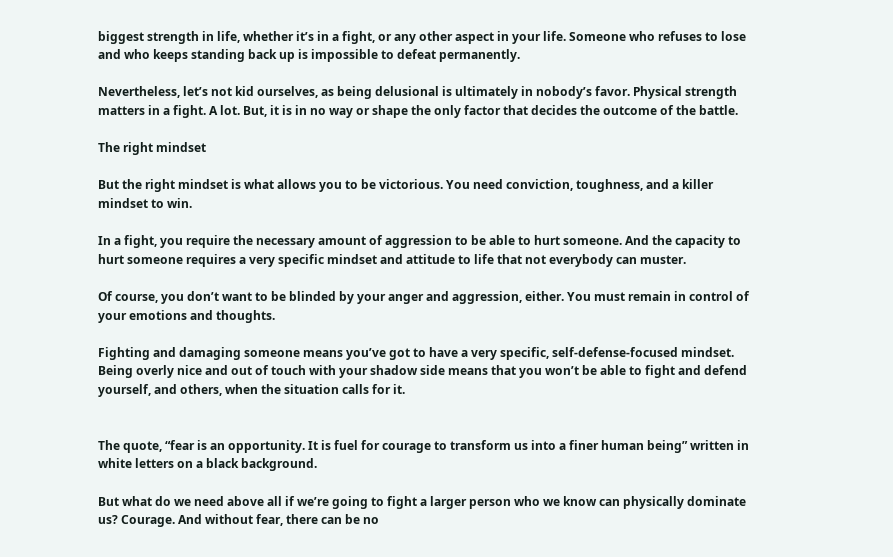biggest strength in life, whether it’s in a fight, or any other aspect in your life. Someone who refuses to lose and who keeps standing back up is impossible to defeat permanently.

Nevertheless, let’s not kid ourselves, as being delusional is ultimately in nobody’s favor. Physical strength matters in a fight. A lot. But, it is in no way or shape the only factor that decides the outcome of the battle.

The right mindset

But the right mindset is what allows you to be victorious. You need conviction, toughness, and a killer mindset to win.

In a fight, you require the necessary amount of aggression to be able to hurt someone. And the capacity to hurt someone requires a very specific mindset and attitude to life that not everybody can muster.

Of course, you don’t want to be blinded by your anger and aggression, either. You must remain in control of your emotions and thoughts.

Fighting and damaging someone means you’ve got to have a very specific, self-defense-focused mindset. Being overly nice and out of touch with your shadow side means that you won’t be able to fight and defend yourself, and others, when the situation calls for it.


The quote, “fear is an opportunity. It is fuel for courage to transform us into a finer human being” written in white letters on a black background.

But what do we need above all if we’re going to fight a larger person who we know can physically dominate us? Courage. And without fear, there can be no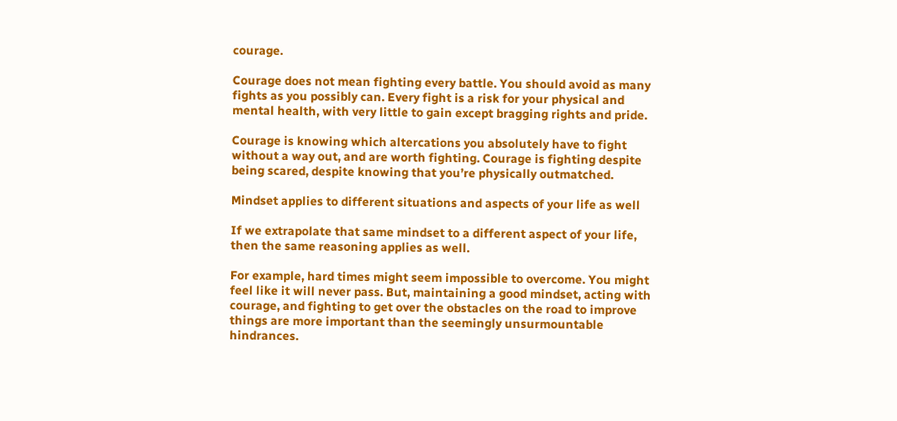courage.

Courage does not mean fighting every battle. You should avoid as many fights as you possibly can. Every fight is a risk for your physical and mental health, with very little to gain except bragging rights and pride.

Courage is knowing which altercations you absolutely have to fight without a way out, and are worth fighting. Courage is fighting despite being scared, despite knowing that you’re physically outmatched.

Mindset applies to different situations and aspects of your life as well

If we extrapolate that same mindset to a different aspect of your life, then the same reasoning applies as well.

For example, hard times might seem impossible to overcome. You might feel like it will never pass. But, maintaining a good mindset, acting with courage, and fighting to get over the obstacles on the road to improve things are more important than the seemingly unsurmountable hindrances.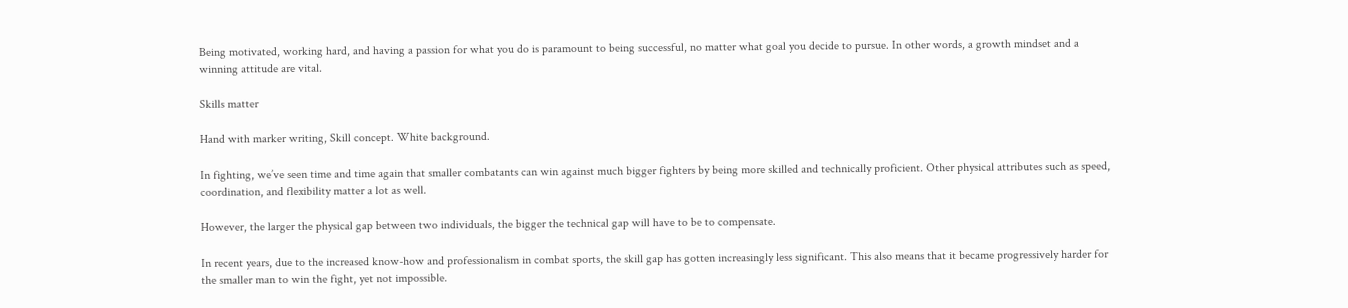Being motivated, working hard, and having a passion for what you do is paramount to being successful, no matter what goal you decide to pursue. In other words, a growth mindset and a winning attitude are vital.

Skills matter

Hand with marker writing, Skill concept. White background.

In fighting, we’ve seen time and time again that smaller combatants can win against much bigger fighters by being more skilled and technically proficient. Other physical attributes such as speed, coordination, and flexibility matter a lot as well.

However, the larger the physical gap between two individuals, the bigger the technical gap will have to be to compensate.

In recent years, due to the increased know-how and professionalism in combat sports, the skill gap has gotten increasingly less significant. This also means that it became progressively harder for the smaller man to win the fight, yet not impossible.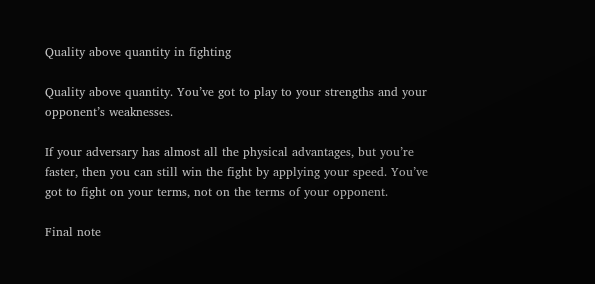Quality above quantity in fighting

Quality above quantity. You’ve got to play to your strengths and your opponent’s weaknesses.

If your adversary has almost all the physical advantages, but you’re faster, then you can still win the fight by applying your speed. You’ve got to fight on your terms, not on the terms of your opponent.

Final note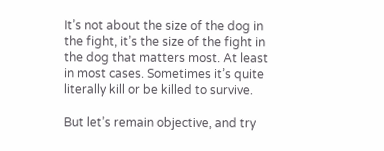It’s not about the size of the dog in the fight, it’s the size of the fight in the dog that matters most. At least in most cases. Sometimes it’s quite literally kill or be killed to survive.

But let’s remain objective, and try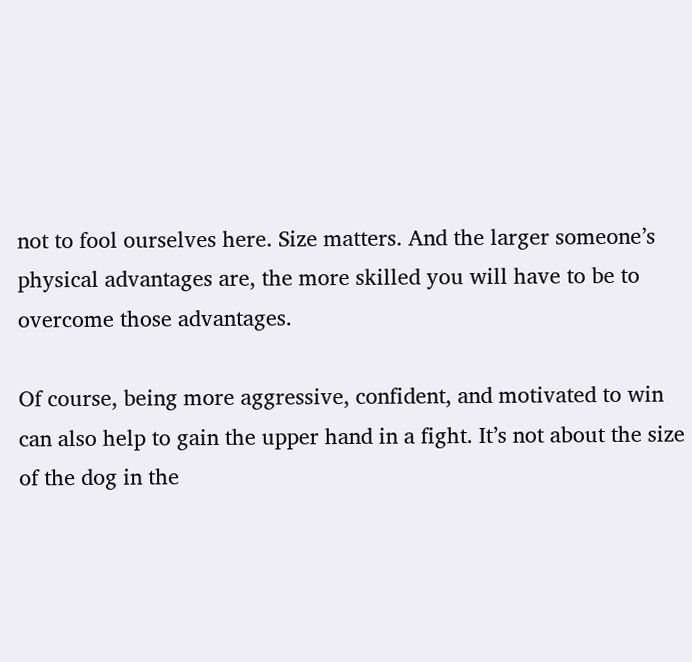not to fool ourselves here. Size matters. And the larger someone’s physical advantages are, the more skilled you will have to be to overcome those advantages.

Of course, being more aggressive, confident, and motivated to win can also help to gain the upper hand in a fight. It’s not about the size of the dog in the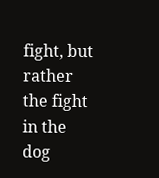fight, but rather the fight in the dog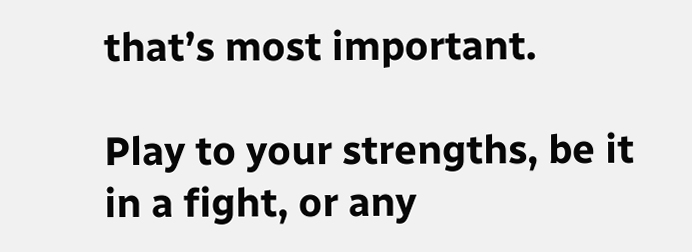that’s most important.

Play to your strengths, be it in a fight, or any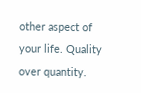other aspect of your life. Quality over quantity.